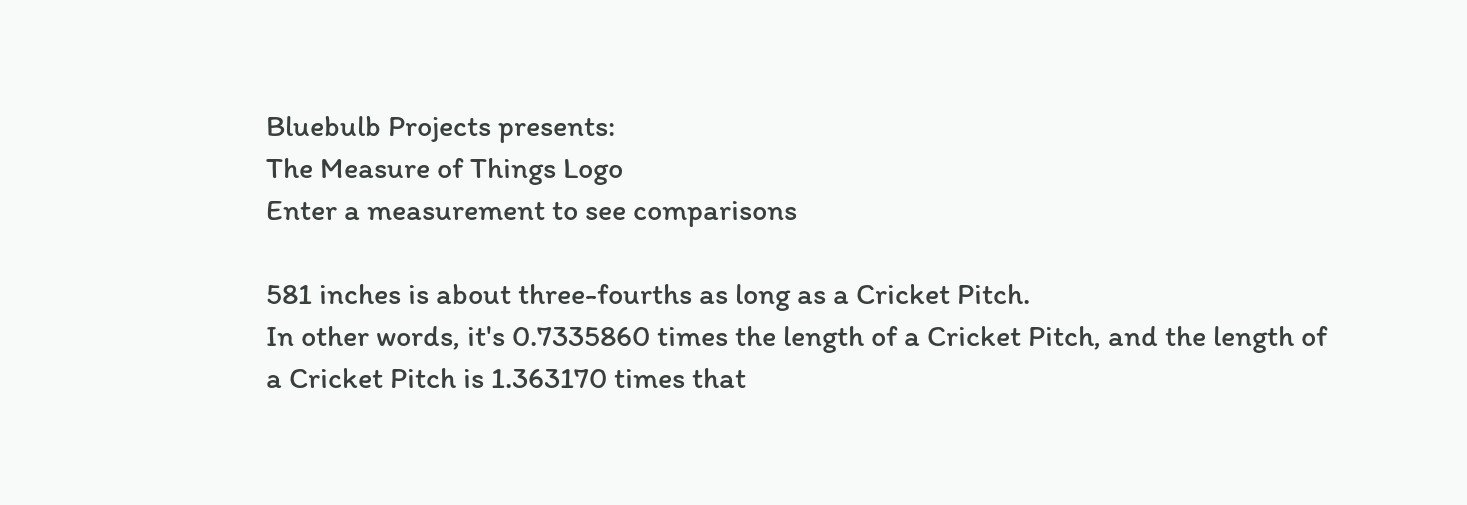Bluebulb Projects presents:
The Measure of Things Logo
Enter a measurement to see comparisons

581 inches is about three-fourths as long as a Cricket Pitch.
In other words, it's 0.7335860 times the length of a Cricket Pitch, and the length of a Cricket Pitch is 1.363170 times that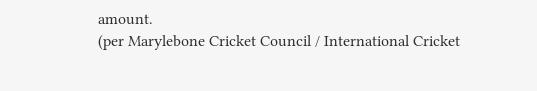amount.
(per Marylebone Cricket Council / International Cricket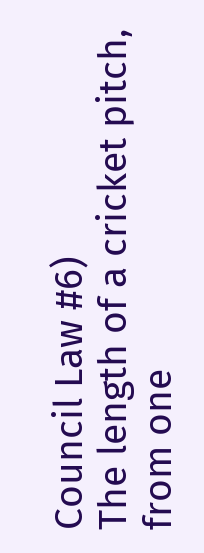Council Law #6)
The length of a cricket pitch, from one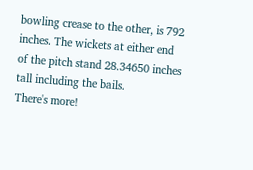bowling crease to the other, is 792 inches. The wickets at either end of the pitch stand 28.34650 inches tall including the bails.
There's more!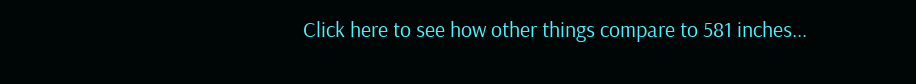Click here to see how other things compare to 581 inches...